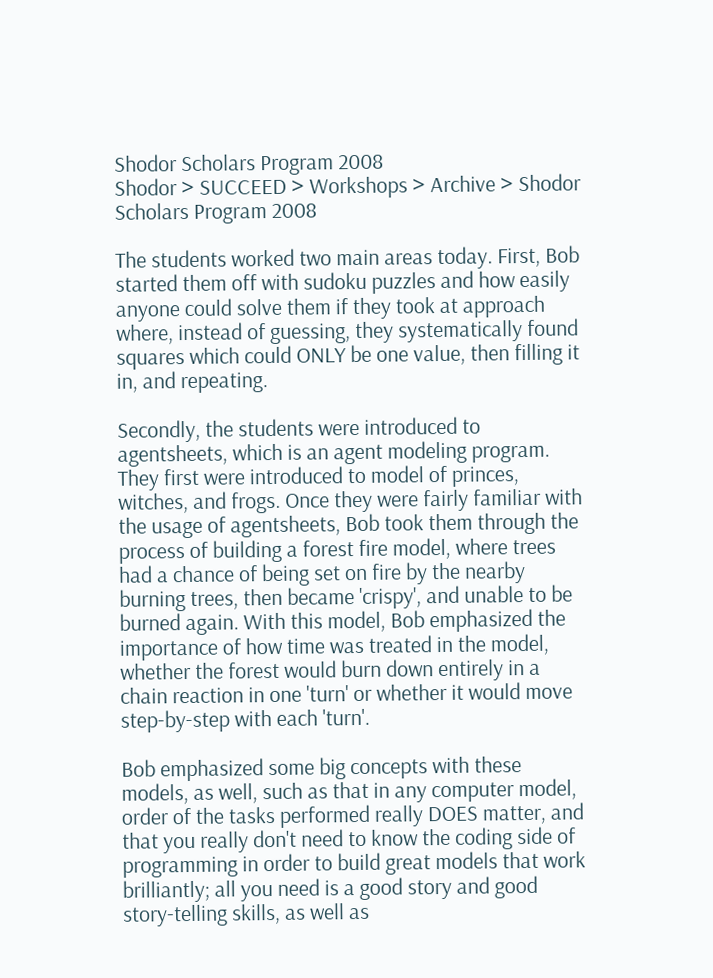Shodor Scholars Program 2008
Shodor > SUCCEED > Workshops > Archive > Shodor Scholars Program 2008

The students worked two main areas today. First, Bob started them off with sudoku puzzles and how easily anyone could solve them if they took at approach where, instead of guessing, they systematically found squares which could ONLY be one value, then filling it in, and repeating.

Secondly, the students were introduced to agentsheets, which is an agent modeling program. They first were introduced to model of princes, witches, and frogs. Once they were fairly familiar with the usage of agentsheets, Bob took them through the process of building a forest fire model, where trees had a chance of being set on fire by the nearby burning trees, then became 'crispy', and unable to be burned again. With this model, Bob emphasized the importance of how time was treated in the model, whether the forest would burn down entirely in a chain reaction in one 'turn' or whether it would move step-by-step with each 'turn'.

Bob emphasized some big concepts with these models, as well, such as that in any computer model, order of the tasks performed really DOES matter, and that you really don't need to know the coding side of programming in order to build great models that work brilliantly; all you need is a good story and good story-telling skills, as well as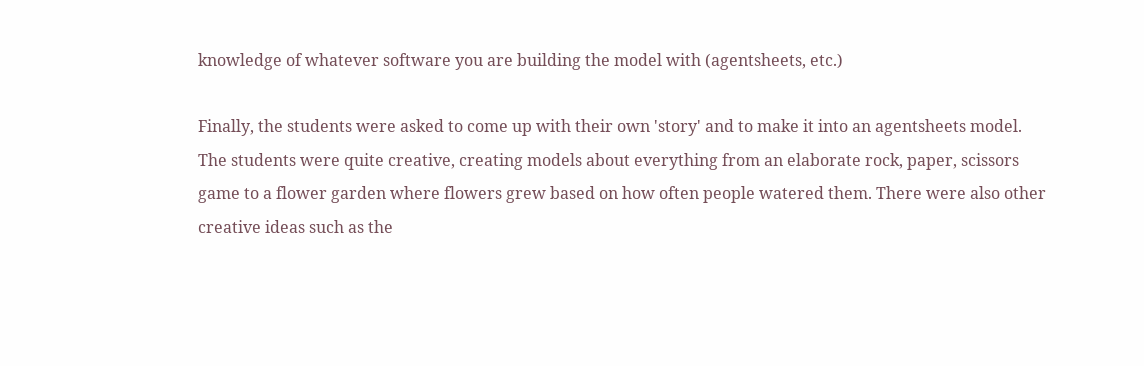knowledge of whatever software you are building the model with (agentsheets, etc.)

Finally, the students were asked to come up with their own 'story' and to make it into an agentsheets model. The students were quite creative, creating models about everything from an elaborate rock, paper, scissors game to a flower garden where flowers grew based on how often people watered them. There were also other creative ideas such as the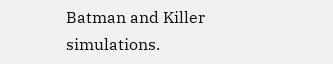Batman and Killer simulations.